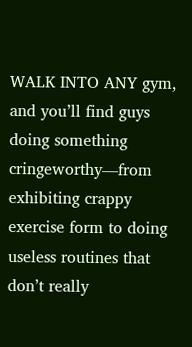WALK INTO ANY gym, and you’ll find guys doing something cringeworthy—from exhibiting crappy exercise form to doing useless routines that don’t really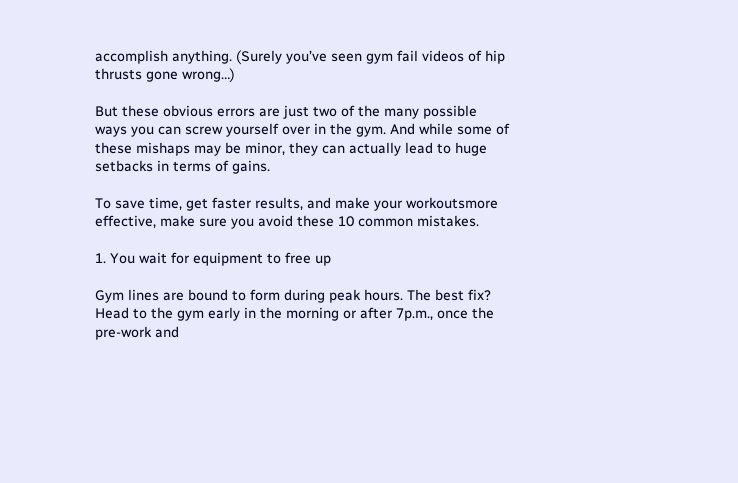accomplish anything. (Surely you’ve seen gym fail videos of hip thrusts gone wrong…)

But these obvious errors are just two of the many possible ways you can screw yourself over in the gym. And while some of these mishaps may be minor, they can actually lead to huge setbacks in terms of gains.

To save time, get faster results, and make your workoutsmore effective, make sure you avoid these 10 common mistakes.

1. You wait for equipment to free up

Gym lines are bound to form during peak hours. The best fix? Head to the gym early in the morning or after 7p.m., once the pre-work and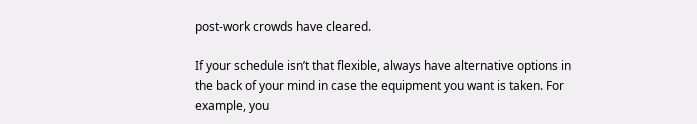post-work crowds have cleared.

If your schedule isn’t that flexible, always have alternative options in the back of your mind in case the equipment you want is taken. For example, you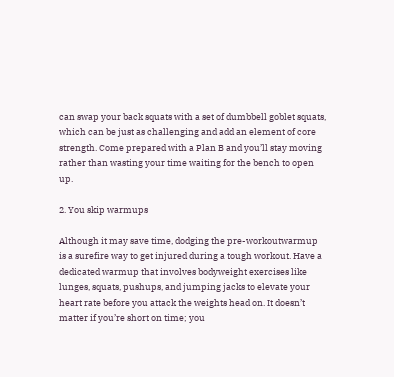can swap your back squats with a set of dumbbell goblet squats, which can be just as challenging and add an element of core strength. Come prepared with a Plan B and you’ll stay moving rather than wasting your time waiting for the bench to open up.

2. You skip warmups

Although it may save time, dodging the pre-workoutwarmup is a surefire way to get injured during a tough workout. Have a dedicated warmup that involves bodyweight exercises like lunges, squats, pushups, and jumping jacks to elevate your heart rate before you attack the weights head on. It doesn’t matter if you’re short on time; you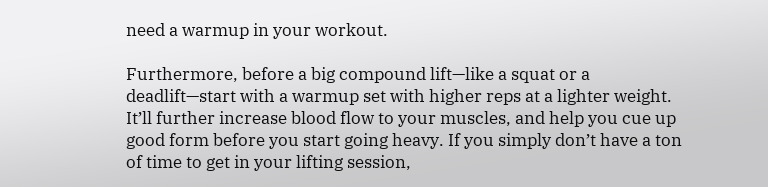need a warmup in your workout.

Furthermore, before a big compound lift—like a squat or a deadlift—start with a warmup set with higher reps at a lighter weight. It’ll further increase blood flow to your muscles, and help you cue up good form before you start going heavy. If you simply don’t have a ton of time to get in your lifting session,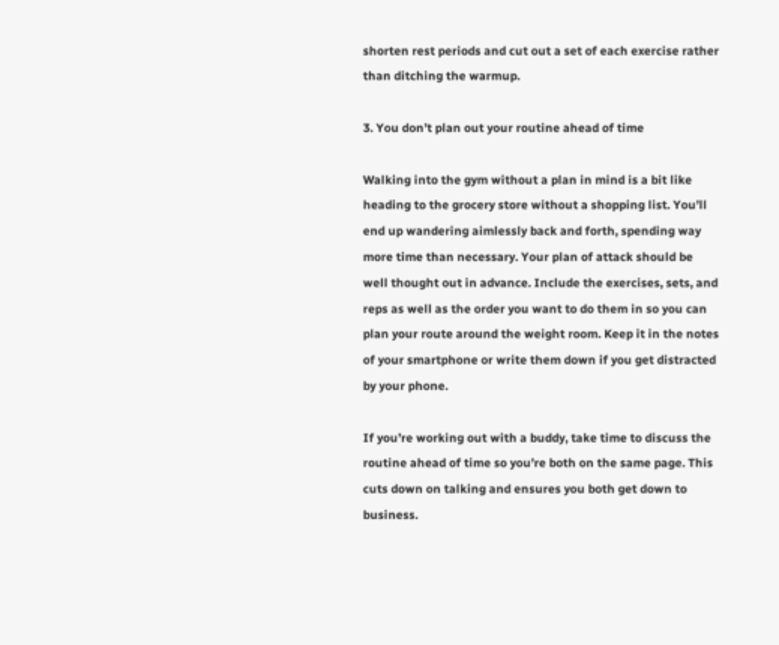shorten rest periods and cut out a set of each exercise rather than ditching the warmup.

3. You don’t plan out your routine ahead of time

Walking into the gym without a plan in mind is a bit like heading to the grocery store without a shopping list. You’ll end up wandering aimlessly back and forth, spending way more time than necessary. Your plan of attack should be well thought out in advance. Include the exercises, sets, and reps as well as the order you want to do them in so you can plan your route around the weight room. Keep it in the notes of your smartphone or write them down if you get distracted by your phone.

If you’re working out with a buddy, take time to discuss the routine ahead of time so you’re both on the same page. This cuts down on talking and ensures you both get down to business.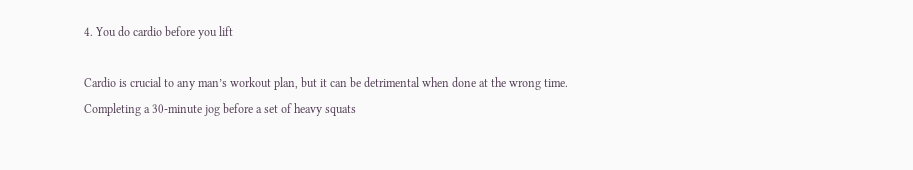4. You do cardio before you lift

Cardio is crucial to any man’s workout plan, but it can be detrimental when done at the wrong time. Completing a 30-minute jog before a set of heavy squats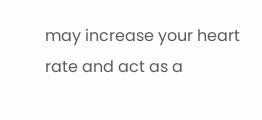may increase your heart rate and act as a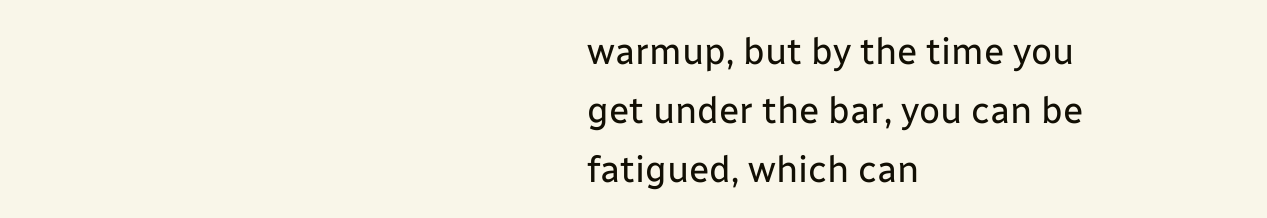warmup, but by the time you get under the bar, you can be fatigued, which can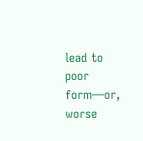lead to poor form—or, worse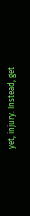yet, injury. Instead, get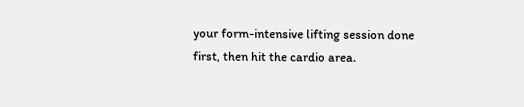your form-intensive lifting session done first, then hit the cardio area.